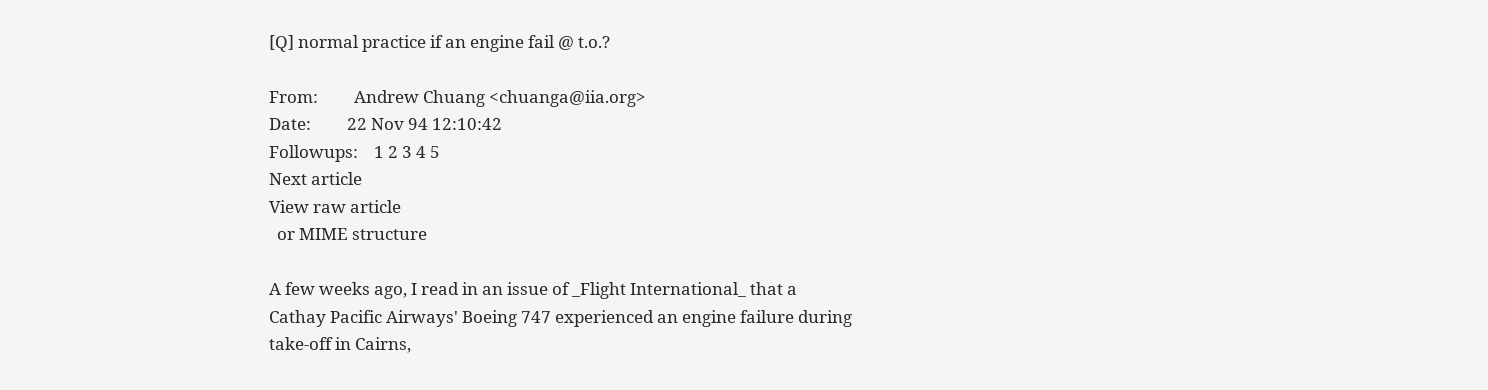[Q] normal practice if an engine fail @ t.o.?

From:         Andrew Chuang <chuanga@iia.org>
Date:         22 Nov 94 12:10:42
Followups:    1 2 3 4 5
Next article
View raw article
  or MIME structure

A few weeks ago, I read in an issue of _Flight International_ that a
Cathay Pacific Airways' Boeing 747 experienced an engine failure during
take-off in Cairns,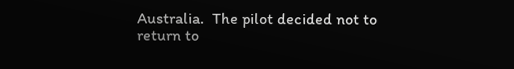Australia.  The pilot decided not to return to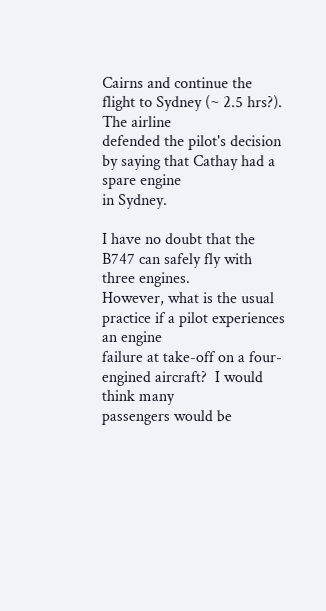Cairns and continue the flight to Sydney (~ 2.5 hrs?).  The airline
defended the pilot's decision by saying that Cathay had a spare engine
in Sydney.

I have no doubt that the B747 can safely fly with three engines.
However, what is the usual practice if a pilot experiences an engine
failure at take-off on a four-engined aircraft?  I would think many
passengers would be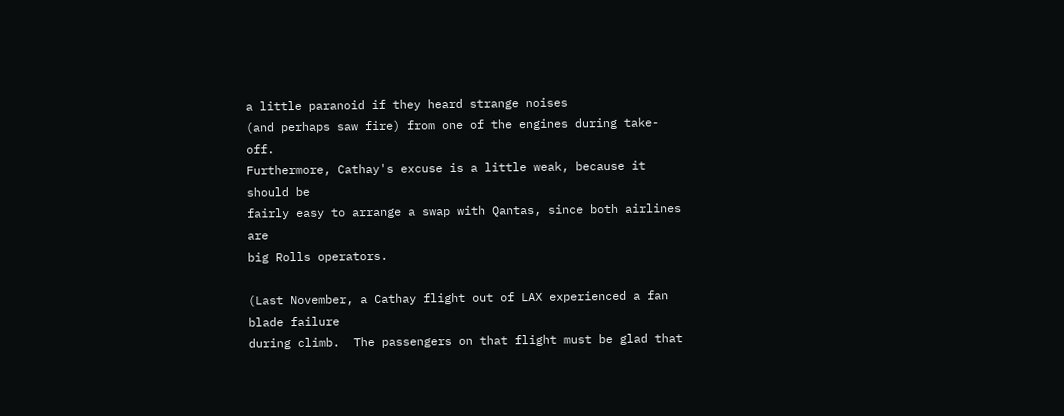a little paranoid if they heard strange noises
(and perhaps saw fire) from one of the engines during take-off.
Furthermore, Cathay's excuse is a little weak, because it should be
fairly easy to arrange a swap with Qantas, since both airlines are
big Rolls operators.

(Last November, a Cathay flight out of LAX experienced a fan blade failure
during climb.  The passengers on that flight must be glad that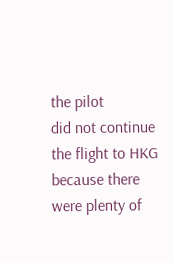the pilot
did not continue the flight to HKG because there were plenty of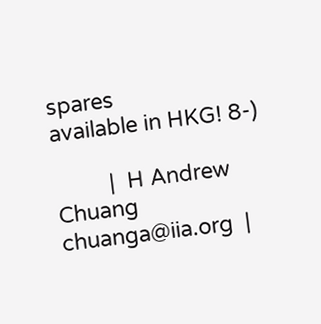spares
available in HKG! 8-)

         |  H Andrew Chuang    chuanga@iia.org  |